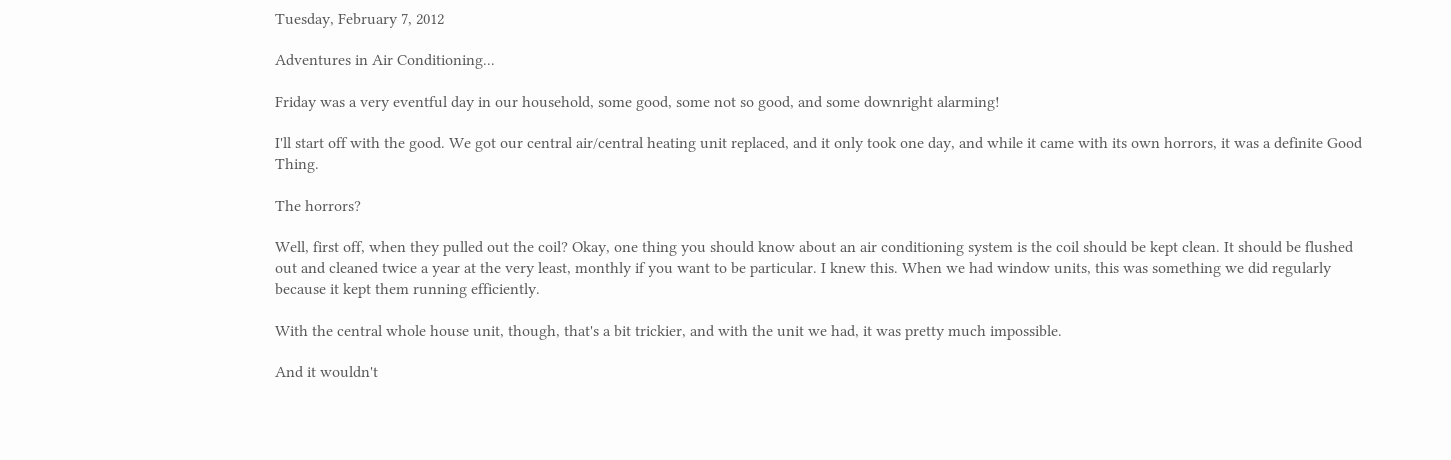Tuesday, February 7, 2012

Adventures in Air Conditioning...

Friday was a very eventful day in our household, some good, some not so good, and some downright alarming!

I'll start off with the good. We got our central air/central heating unit replaced, and it only took one day, and while it came with its own horrors, it was a definite Good Thing.

The horrors?

Well, first off, when they pulled out the coil? Okay, one thing you should know about an air conditioning system is the coil should be kept clean. It should be flushed out and cleaned twice a year at the very least, monthly if you want to be particular. I knew this. When we had window units, this was something we did regularly because it kept them running efficiently.

With the central whole house unit, though, that's a bit trickier, and with the unit we had, it was pretty much impossible.

And it wouldn't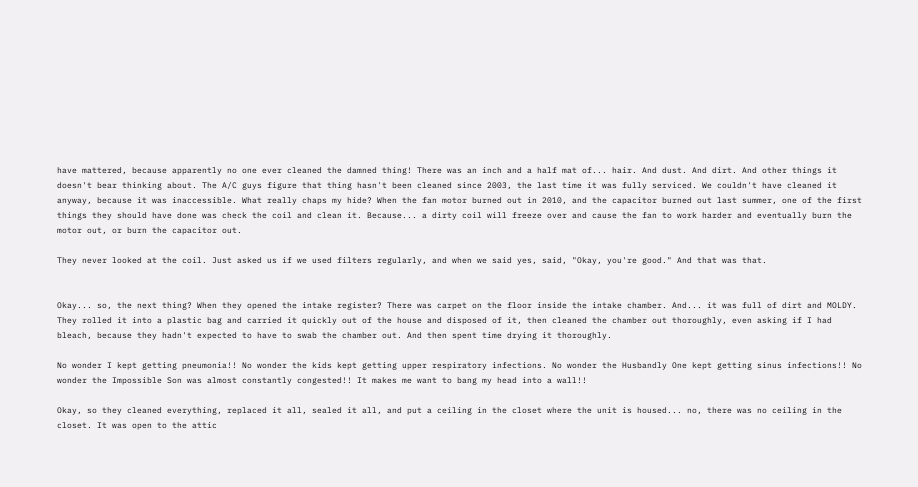have mattered, because apparently no one ever cleaned the damned thing! There was an inch and a half mat of... hair. And dust. And dirt. And other things it doesn't bear thinking about. The A/C guys figure that thing hasn't been cleaned since 2003, the last time it was fully serviced. We couldn't have cleaned it anyway, because it was inaccessible. What really chaps my hide? When the fan motor burned out in 2010, and the capacitor burned out last summer, one of the first things they should have done was check the coil and clean it. Because... a dirty coil will freeze over and cause the fan to work harder and eventually burn the motor out, or burn the capacitor out.

They never looked at the coil. Just asked us if we used filters regularly, and when we said yes, said, "Okay, you're good." And that was that.


Okay... so, the next thing? When they opened the intake register? There was carpet on the floor inside the intake chamber. And... it was full of dirt and MOLDY. They rolled it into a plastic bag and carried it quickly out of the house and disposed of it, then cleaned the chamber out thoroughly, even asking if I had bleach, because they hadn't expected to have to swab the chamber out. And then spent time drying it thoroughly.

No wonder I kept getting pneumonia!! No wonder the kids kept getting upper respiratory infections. No wonder the Husbandly One kept getting sinus infections!! No wonder the Impossible Son was almost constantly congested!! It makes me want to bang my head into a wall!!

Okay, so they cleaned everything, replaced it all, sealed it all, and put a ceiling in the closet where the unit is housed... no, there was no ceiling in the closet. It was open to the attic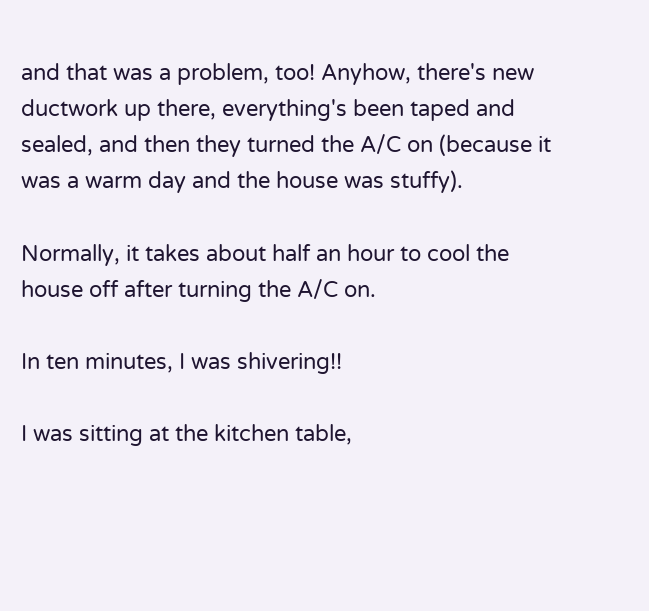and that was a problem, too! Anyhow, there's new ductwork up there, everything's been taped and sealed, and then they turned the A/C on (because it was a warm day and the house was stuffy).

Normally, it takes about half an hour to cool the house off after turning the A/C on.

In ten minutes, I was shivering!!

I was sitting at the kitchen table,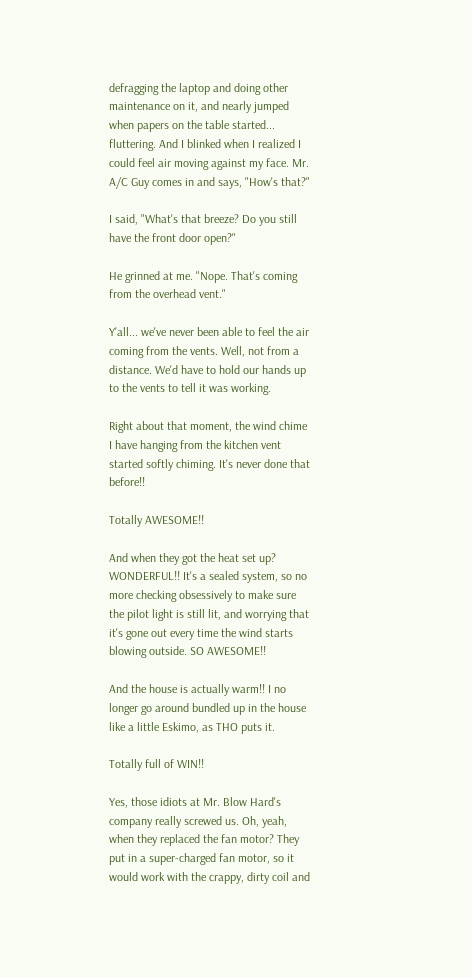defragging the laptop and doing other maintenance on it, and nearly jumped when papers on the table started... fluttering. And I blinked when I realized I could feel air moving against my face. Mr. A/C Guy comes in and says, "How's that?"

I said, "What's that breeze? Do you still have the front door open?"

He grinned at me. "Nope. That's coming from the overhead vent."

Y'all... we've never been able to feel the air coming from the vents. Well, not from a distance. We'd have to hold our hands up to the vents to tell it was working.

Right about that moment, the wind chime I have hanging from the kitchen vent started softly chiming. It's never done that before!!

Totally AWESOME!!

And when they got the heat set up? WONDERFUL!! It's a sealed system, so no more checking obsessively to make sure the pilot light is still lit, and worrying that it's gone out every time the wind starts blowing outside. SO AWESOME!!

And the house is actually warm!! I no longer go around bundled up in the house like a little Eskimo, as THO puts it.

Totally full of WIN!!

Yes, those idiots at Mr. Blow Hard's company really screwed us. Oh, yeah, when they replaced the fan motor? They put in a super-charged fan motor, so it would work with the crappy, dirty coil and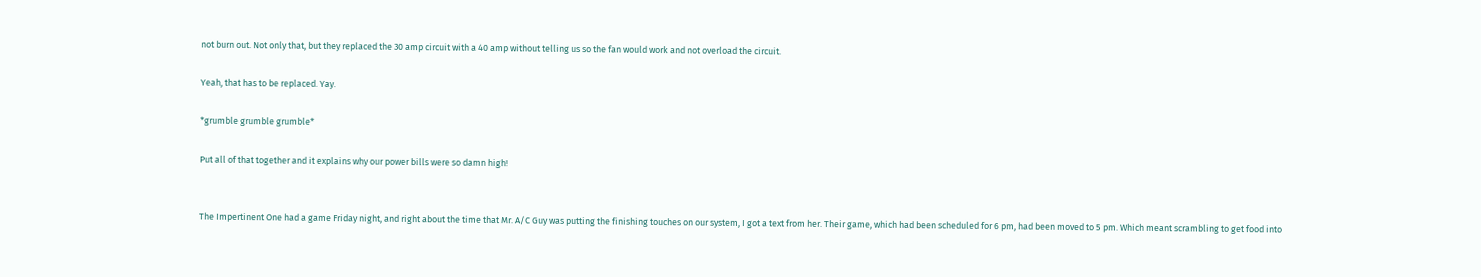not burn out. Not only that, but they replaced the 30 amp circuit with a 40 amp without telling us so the fan would work and not overload the circuit.

Yeah, that has to be replaced. Yay.

*grumble grumble grumble*

Put all of that together and it explains why our power bills were so damn high!


The Impertinent One had a game Friday night, and right about the time that Mr. A/C Guy was putting the finishing touches on our system, I got a text from her. Their game, which had been scheduled for 6 pm, had been moved to 5 pm. Which meant scrambling to get food into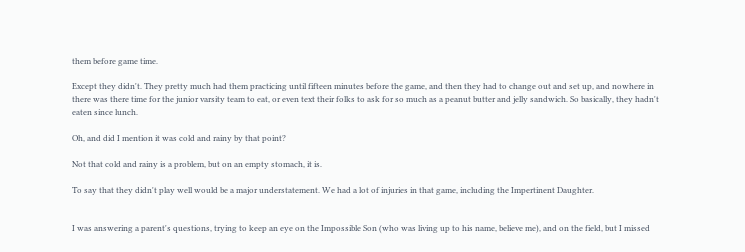them before game time.

Except they didn't. They pretty much had them practicing until fifteen minutes before the game, and then they had to change out and set up, and nowhere in there was there time for the junior varsity team to eat, or even text their folks to ask for so much as a peanut butter and jelly sandwich. So basically, they hadn't eaten since lunch.

Oh, and did I mention it was cold and rainy by that point?

Not that cold and rainy is a problem, but on an empty stomach, it is.

To say that they didn't play well would be a major understatement. We had a lot of injuries in that game, including the Impertinent Daughter.


I was answering a parent's questions, trying to keep an eye on the Impossible Son (who was living up to his name, believe me), and on the field, but I missed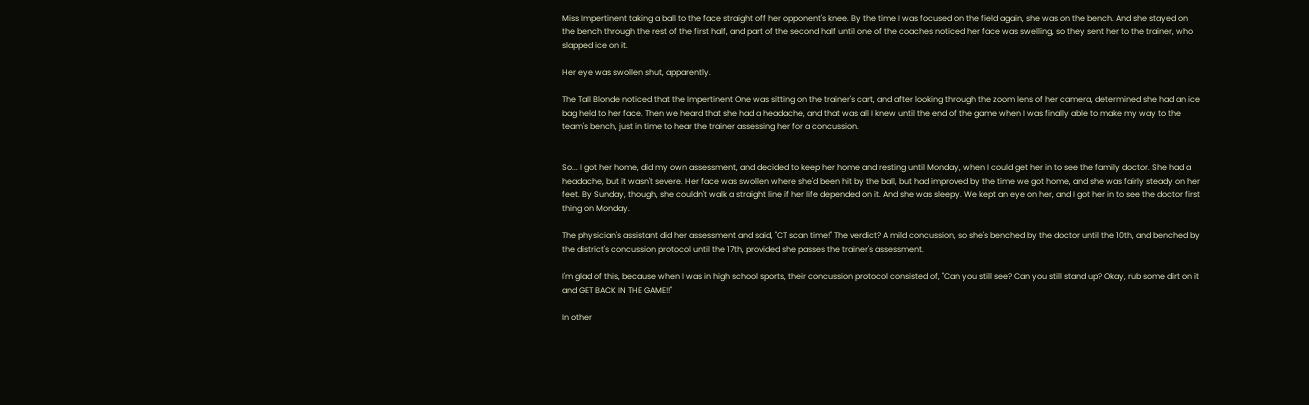Miss Impertinent taking a ball to the face straight off her opponent's knee. By the time I was focused on the field again, she was on the bench. And she stayed on the bench through the rest of the first half, and part of the second half until one of the coaches noticed her face was swelling, so they sent her to the trainer, who slapped ice on it.

Her eye was swollen shut, apparently.

The Tall Blonde noticed that the Impertinent One was sitting on the trainer's cart, and after looking through the zoom lens of her camera, determined she had an ice bag held to her face. Then we heard that she had a headache, and that was all I knew until the end of the game when I was finally able to make my way to the team's bench, just in time to hear the trainer assessing her for a concussion.


So... I got her home, did my own assessment, and decided to keep her home and resting until Monday, when I could get her in to see the family doctor. She had a headache, but it wasn't severe. Her face was swollen where she'd been hit by the ball, but had improved by the time we got home, and she was fairly steady on her feet. By Sunday, though, she couldn't walk a straight line if her life depended on it. And she was sleepy. We kept an eye on her, and I got her in to see the doctor first thing on Monday.

The physician's assistant did her assessment and said, "CT scan time!" The verdict? A mild concussion, so she's benched by the doctor until the 10th, and benched by the district's concussion protocol until the 17th, provided she passes the trainer's assessment.

I'm glad of this, because when I was in high school sports, their concussion protocol consisted of, "Can you still see? Can you still stand up? Okay, rub some dirt on it and GET BACK IN THE GAME!!"

In other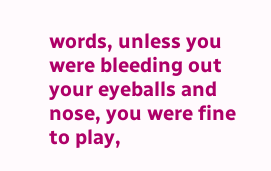words, unless you were bleeding out your eyeballs and nose, you were fine to play,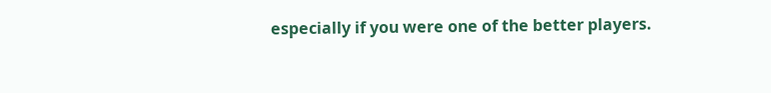especially if you were one of the better players.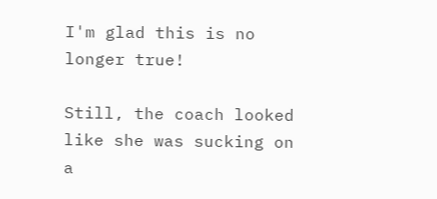I'm glad this is no longer true!

Still, the coach looked like she was sucking on a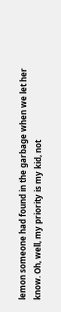lemon someone had found in the garbage when we let her know. Oh, well, my priority is my kid, not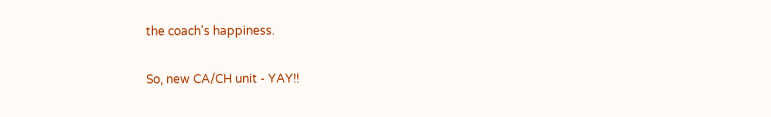the coach's happiness.

So, new CA/CH unit - YAY!!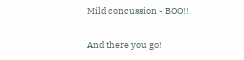Mild concussion - BOO!!

And there you go!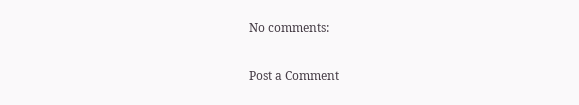No comments:

Post a Comment